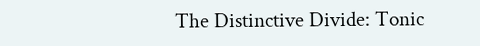The Distinctive Divide: Tonic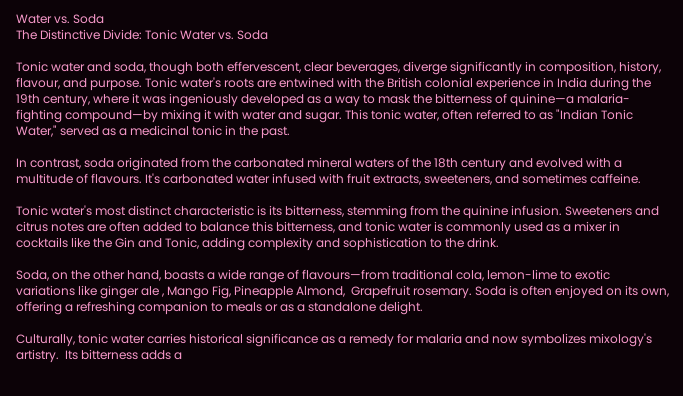Water vs. Soda
The Distinctive Divide: Tonic Water vs. Soda

Tonic water and soda, though both effervescent, clear beverages, diverge significantly in composition, history, flavour, and purpose. Tonic water's roots are entwined with the British colonial experience in India during the 19th century, where it was ingeniously developed as a way to mask the bitterness of quinine—a malaria-fighting compound—by mixing it with water and sugar. This tonic water, often referred to as "Indian Tonic Water," served as a medicinal tonic in the past.

In contrast, soda originated from the carbonated mineral waters of the 18th century and evolved with a multitude of flavours. It's carbonated water infused with fruit extracts, sweeteners, and sometimes caffeine.

Tonic water's most distinct characteristic is its bitterness, stemming from the quinine infusion. Sweeteners and citrus notes are often added to balance this bitterness, and tonic water is commonly used as a mixer in cocktails like the Gin and Tonic, adding complexity and sophistication to the drink.

Soda, on the other hand, boasts a wide range of flavours—from traditional cola, lemon-lime to exotic variations like ginger ale , Mango Fig, Pineapple Almond,  Grapefruit rosemary. Soda is often enjoyed on its own, offering a refreshing companion to meals or as a standalone delight.

Culturally, tonic water carries historical significance as a remedy for malaria and now symbolizes mixology's artistry.  Its bitterness adds a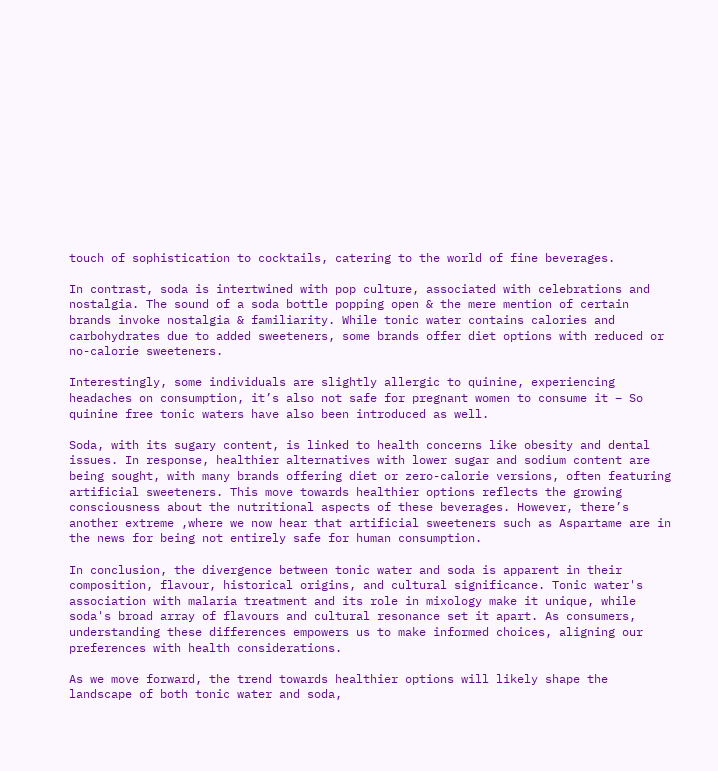touch of sophistication to cocktails, catering to the world of fine beverages.

In contrast, soda is intertwined with pop culture, associated with celebrations and nostalgia. The sound of a soda bottle popping open & the mere mention of certain brands invoke nostalgia & familiarity. While tonic water contains calories and carbohydrates due to added sweeteners, some brands offer diet options with reduced or no-calorie sweeteners.

Interestingly, some individuals are slightly allergic to quinine, experiencing headaches on consumption, it’s also not safe for pregnant women to consume it – So quinine free tonic waters have also been introduced as well.

Soda, with its sugary content, is linked to health concerns like obesity and dental issues. In response, healthier alternatives with lower sugar and sodium content are being sought, with many brands offering diet or zero-calorie versions, often featuring artificial sweeteners. This move towards healthier options reflects the growing consciousness about the nutritional aspects of these beverages. However, there’s another extreme ,where we now hear that artificial sweeteners such as Aspartame are in the news for being not entirely safe for human consumption.

In conclusion, the divergence between tonic water and soda is apparent in their composition, flavour, historical origins, and cultural significance. Tonic water's association with malaria treatment and its role in mixology make it unique, while soda's broad array of flavours and cultural resonance set it apart. As consumers, understanding these differences empowers us to make informed choices, aligning our preferences with health considerations.

As we move forward, the trend towards healthier options will likely shape the landscape of both tonic water and soda,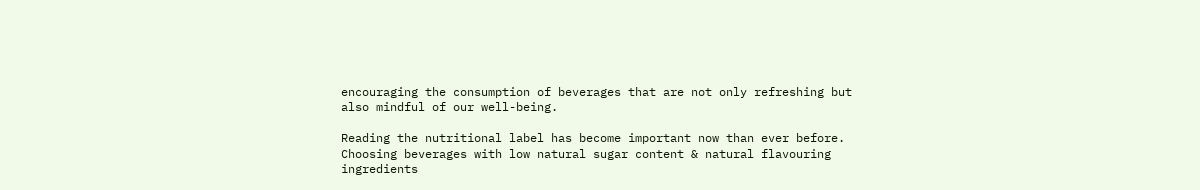encouraging the consumption of beverages that are not only refreshing but also mindful of our well-being.

Reading the nutritional label has become important now than ever before. Choosing beverages with low natural sugar content & natural flavouring ingredients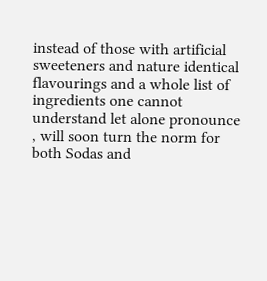instead of those with artificial sweeteners and nature identical flavourings and a whole list of ingredients one cannot understand let alone pronounce , will soon turn the norm for both Sodas and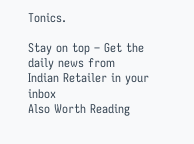Tonics.

Stay on top – Get the daily news from Indian Retailer in your inbox
Also Worth Reading